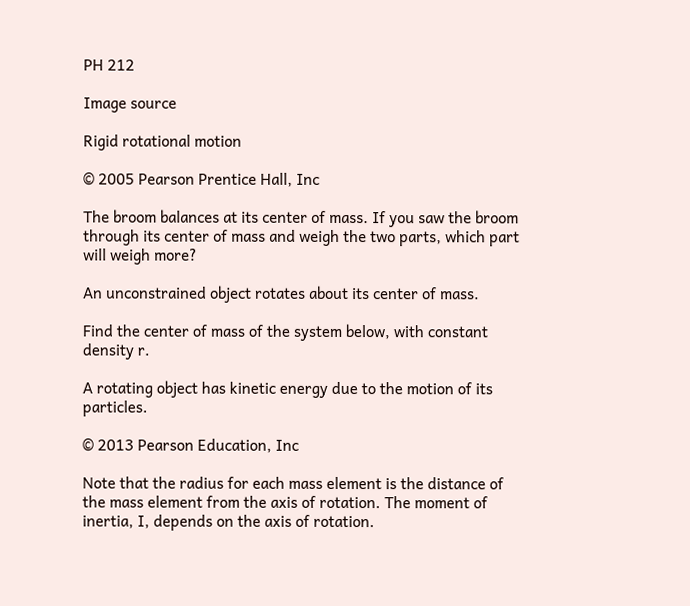PH 212

Image source

Rigid rotational motion

© 2005 Pearson Prentice Hall, Inc

The broom balances at its center of mass. If you saw the broom through its center of mass and weigh the two parts, which part will weigh more?

An unconstrained object rotates about its center of mass.

Find the center of mass of the system below, with constant density r.

A rotating object has kinetic energy due to the motion of its particles.

© 2013 Pearson Education, Inc

Note that the radius for each mass element is the distance of the mass element from the axis of rotation. The moment of inertia, I, depends on the axis of rotation.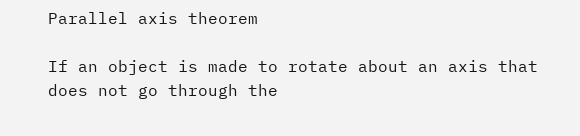Parallel axis theorem

If an object is made to rotate about an axis that does not go through the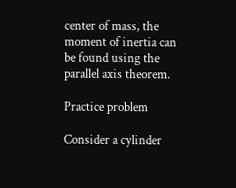center of mass, the moment of inertia can be found using the parallel axis theorem.

Practice problem

Consider a cylinder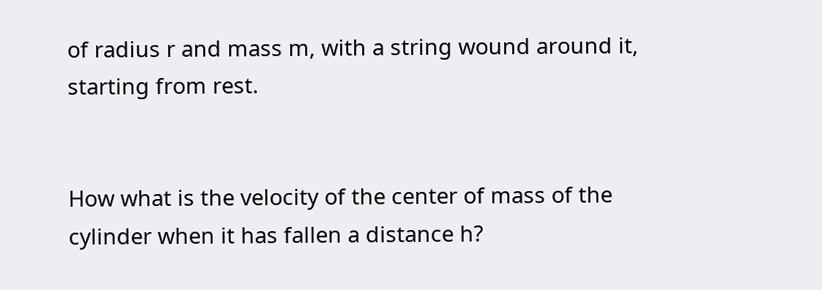of radius r and mass m, with a string wound around it, starting from rest.


How what is the velocity of the center of mass of the cylinder when it has fallen a distance h?